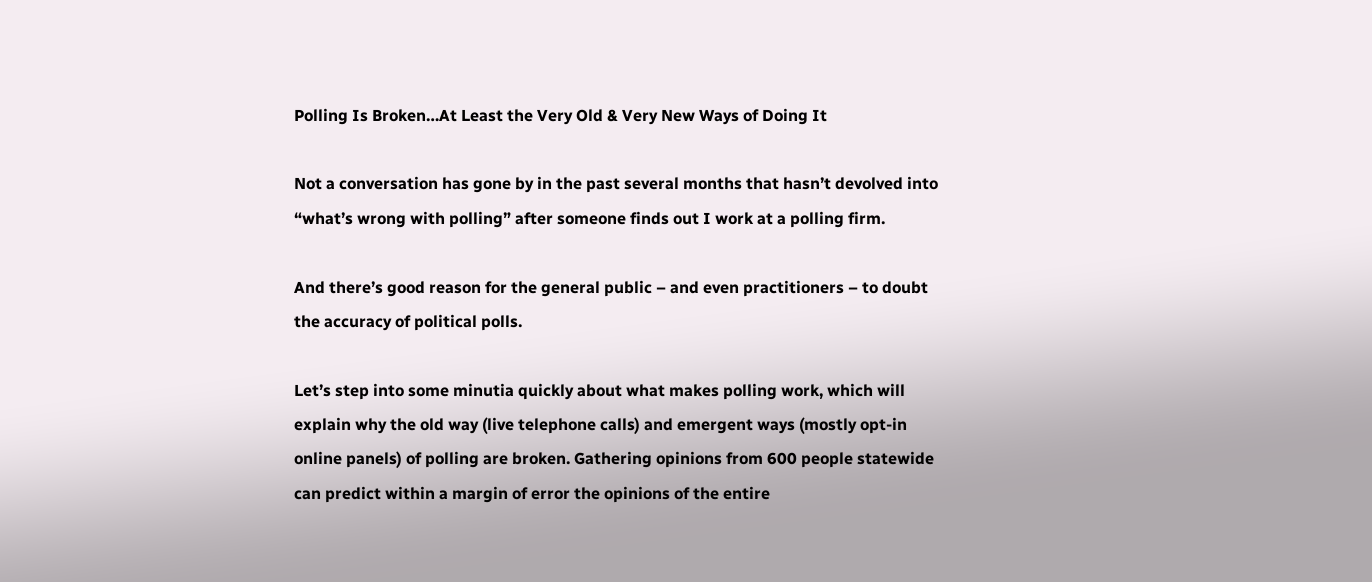Polling Is Broken…At Least the Very Old & Very New Ways of Doing It

Not a conversation has gone by in the past several months that hasn’t devolved into “what’s wrong with polling” after someone finds out I work at a polling firm.

And there’s good reason for the general public – and even practitioners – to doubt the accuracy of political polls.

Let’s step into some minutia quickly about what makes polling work, which will explain why the old way (live telephone calls) and emergent ways (mostly opt-in online panels) of polling are broken. Gathering opinions from 600 people statewide can predict within a margin of error the opinions of the entire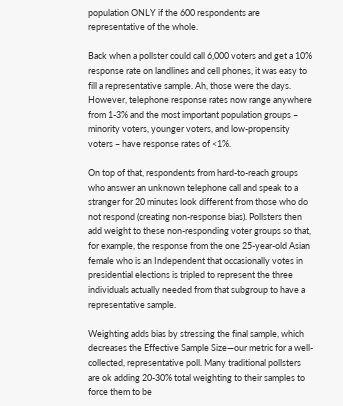population ONLY if the 600 respondents are representative of the whole.

Back when a pollster could call 6,000 voters and get a 10% response rate on landlines and cell phones, it was easy to fill a representative sample. Ah, those were the days. However, telephone response rates now range anywhere from 1-3% and the most important population groups – minority voters, younger voters, and low-propensity voters – have response rates of <1%.

On top of that, respondents from hard-to-reach groups who answer an unknown telephone call and speak to a stranger for 20 minutes look different from those who do not respond (creating non-response bias). Pollsters then add weight to these non-responding voter groups so that, for example, the response from the one 25-year-old Asian female who is an Independent that occasionally votes in presidential elections is tripled to represent the three individuals actually needed from that subgroup to have a representative sample.

Weighting adds bias by stressing the final sample, which decreases the Effective Sample Size—our metric for a well-collected, representative poll. Many traditional pollsters are ok adding 20-30% total weighting to their samples to force them to be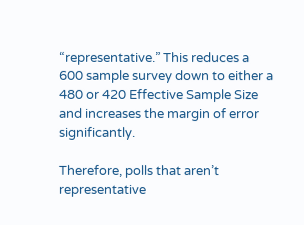“representative.” This reduces a 600 sample survey down to either a 480 or 420 Effective Sample Size and increases the margin of error significantly.

Therefore, polls that aren’t representative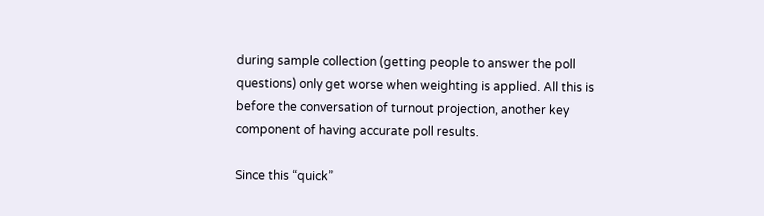during sample collection (getting people to answer the poll questions) only get worse when weighting is applied. All this is before the conversation of turnout projection, another key component of having accurate poll results.

Since this “quick”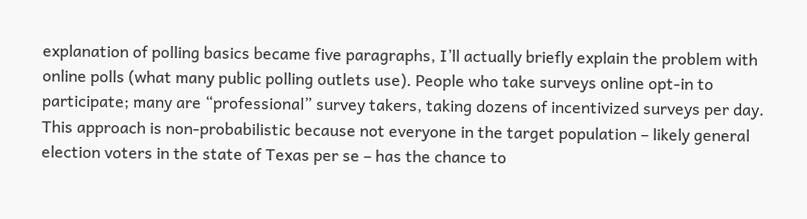explanation of polling basics became five paragraphs, I’ll actually briefly explain the problem with online polls (what many public polling outlets use). People who take surveys online opt-in to participate; many are “professional” survey takers, taking dozens of incentivized surveys per day. This approach is non-probabilistic because not everyone in the target population – likely general election voters in the state of Texas per se – has the chance to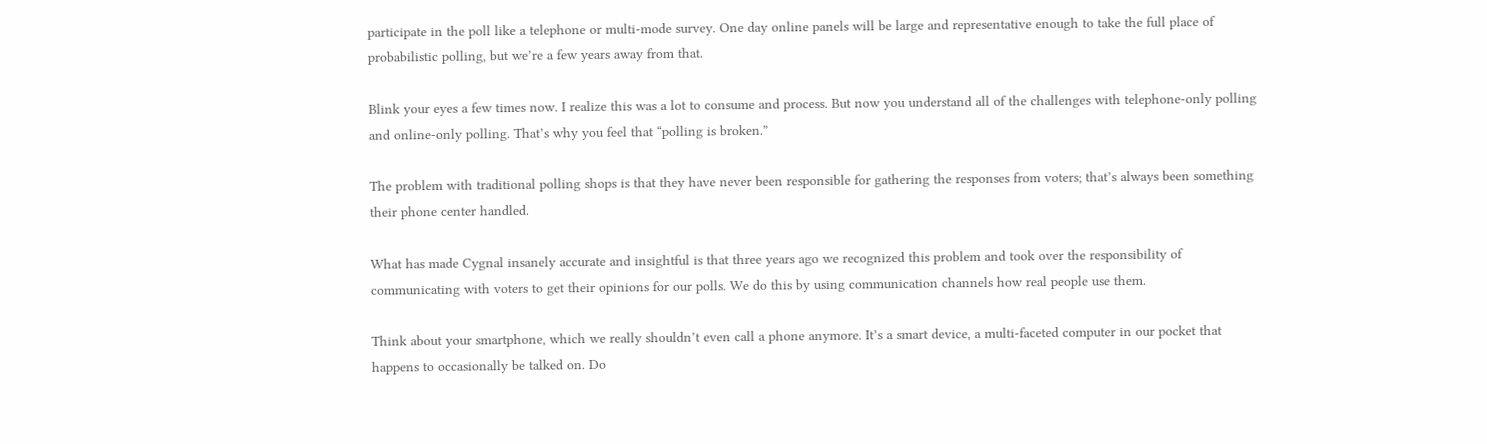participate in the poll like a telephone or multi-mode survey. One day online panels will be large and representative enough to take the full place of probabilistic polling, but we’re a few years away from that.

Blink your eyes a few times now. I realize this was a lot to consume and process. But now you understand all of the challenges with telephone-only polling and online-only polling. That’s why you feel that “polling is broken.”

The problem with traditional polling shops is that they have never been responsible for gathering the responses from voters; that’s always been something their phone center handled.

What has made Cygnal insanely accurate and insightful is that three years ago we recognized this problem and took over the responsibility of communicating with voters to get their opinions for our polls. We do this by using communication channels how real people use them.

Think about your smartphone, which we really shouldn’t even call a phone anymore. It’s a smart device, a multi-faceted computer in our pocket that happens to occasionally be talked on. Do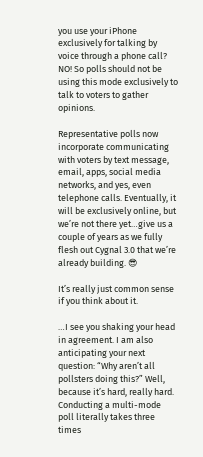you use your iPhone exclusively for talking by voice through a phone call? NO! So polls should not be using this mode exclusively to talk to voters to gather opinions.

Representative polls now incorporate communicating with voters by text message, email, apps, social media networks, and yes, even telephone calls. Eventually, it will be exclusively online, but we’re not there yet…give us a couple of years as we fully flesh out Cygnal 3.0 that we’re already building. 😎

It’s really just common sense if you think about it.

…I see you shaking your head in agreement. I am also anticipating your next question: “Why aren’t all pollsters doing this?” Well, because it’s hard, really hard. Conducting a multi-mode poll literally takes three times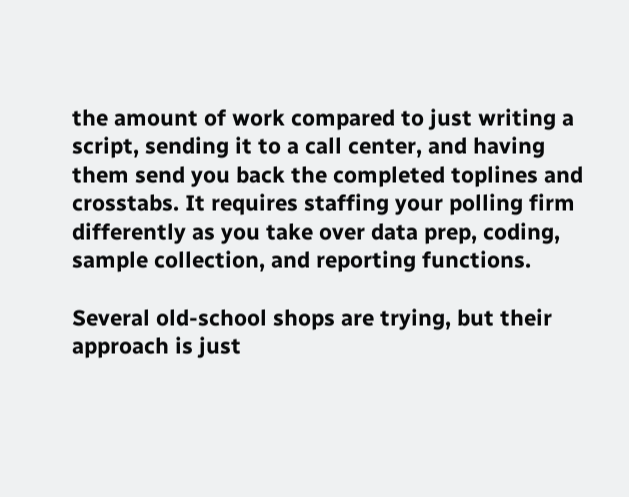the amount of work compared to just writing a script, sending it to a call center, and having them send you back the completed toplines and crosstabs. It requires staffing your polling firm differently as you take over data prep, coding, sample collection, and reporting functions.

Several old-school shops are trying, but their approach is just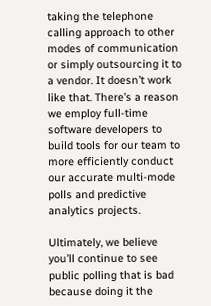taking the telephone calling approach to other modes of communication or simply outsourcing it to a vendor. It doesn’t work like that. There’s a reason we employ full-time software developers to build tools for our team to more efficiently conduct our accurate multi-mode polls and predictive analytics projects.

Ultimately, we believe you’ll continue to see public polling that is bad because doing it the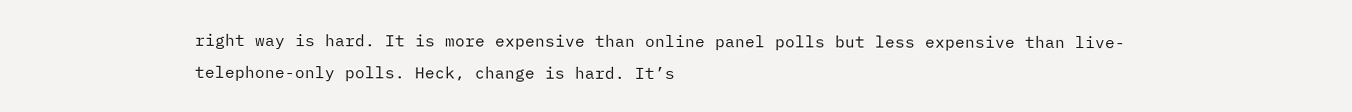right way is hard. It is more expensive than online panel polls but less expensive than live-telephone-only polls. Heck, change is hard. It’s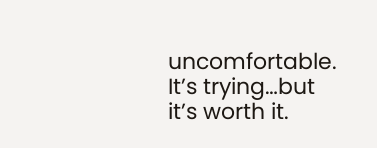uncomfortable. It’s trying…but it’s worth it.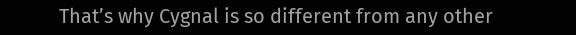That’s why Cygnal is so different from any other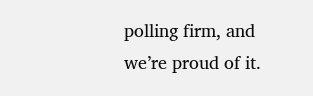polling firm, and we’re proud of it.